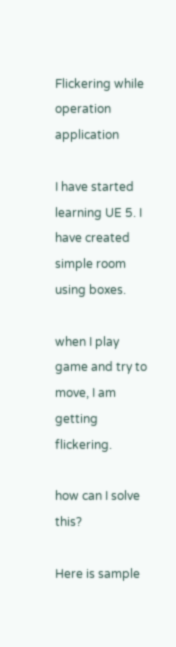Flickering while operation application

I have started learning UE 5. I have created simple room using boxes.

when I play game and try to move, I am getting flickering.

how can I solve this?

Here is sample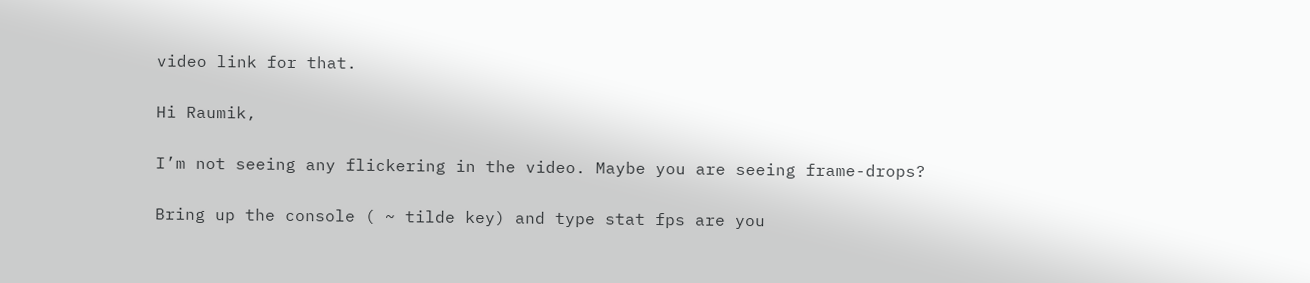video link for that.

Hi Raumik,

I’m not seeing any flickering in the video. Maybe you are seeing frame-drops?

Bring up the console ( ~ tilde key) and type stat fps are you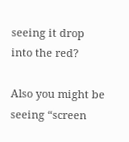seeing it drop into the red?

Also you might be seeing “screen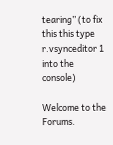tearing” (to fix this this type r.vsynceditor 1 into the console)

Welcome to the Forums.